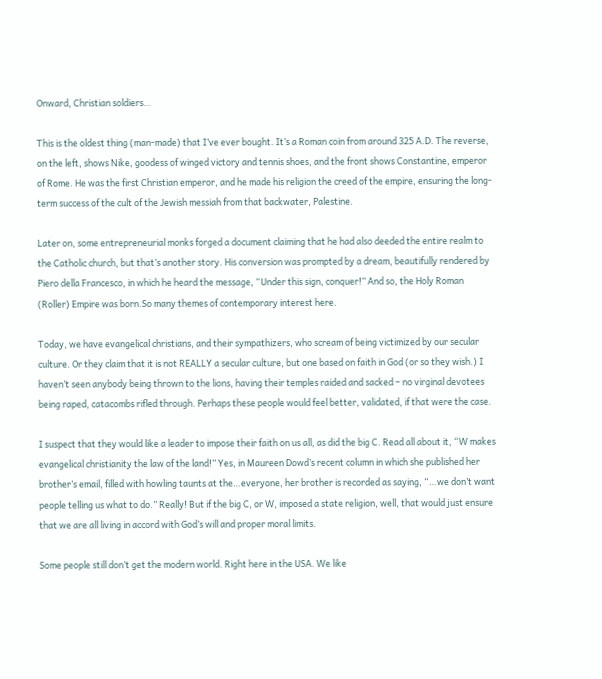Onward, Christian soldiers…

This is the oldest thing (man-made) that I’ve ever bought. It’s a Roman coin from around 325 A.D. The reverse, on the left, shows Nike, goodess of winged victory and tennis shoes, and the front shows Constantine, emperor of Rome. He was the first Christian emperor, and he made his religion the creed of the empire, ensuring the long-term success of the cult of the Jewish messiah from that backwater, Palestine.

Later on, some entrepreneurial monks forged a document claiming that he had also deeded the entire realm to the Catholic church, but that’s another story. His conversion was prompted by a dream, beautifully rendered by Piero della Francesco, in which he heard the message, “Under this sign, conquer!” And so, the Holy Roman (Roller) Empire was born.So many themes of contemporary interest here.

Today, we have evangelical christians, and their sympathizers, who scream of being victimized by our secular culture. Or they claim that it is not REALLY a secular culture, but one based on faith in God (or so they wish.) I haven’t seen anybody being thrown to the lions, having their temples raided and sacked – no virginal devotees being raped, catacombs rifled through. Perhaps these people would feel better, validated, if that were the case.

I suspect that they would like a leader to impose their faith on us all, as did the big C. Read all about it, “W makes evangelical christianity the law of the land!” Yes, in Maureen Dowd’s recent column in which she published her brother’s email, filled with howling taunts at the…everyone, her brother is recorded as saying, “…we don’t want people telling us what to do.” Really! But if the big C, or W, imposed a state religion, well, that would just ensure that we are all living in accord with God’s will and proper moral limits.

Some people still don’t get the modern world. Right here in the USA. We like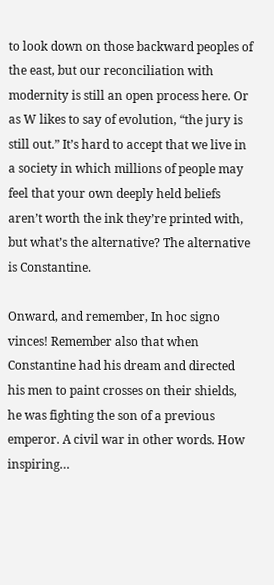to look down on those backward peoples of the east, but our reconciliation with modernity is still an open process here. Or as W likes to say of evolution, “the jury is still out.” It’s hard to accept that we live in a society in which millions of people may feel that your own deeply held beliefs aren’t worth the ink they’re printed with, but what’s the alternative? The alternative is Constantine.

Onward, and remember, In hoc signo vinces! Remember also that when Constantine had his dream and directed his men to paint crosses on their shields, he was fighting the son of a previous emperor. A civil war in other words. How inspiring…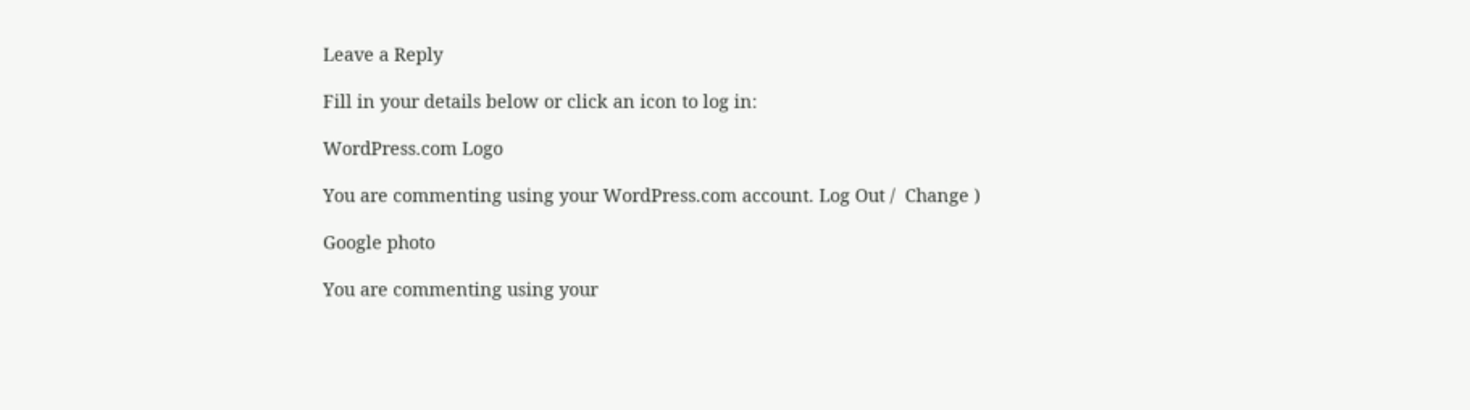Leave a Reply

Fill in your details below or click an icon to log in:

WordPress.com Logo

You are commenting using your WordPress.com account. Log Out /  Change )

Google photo

You are commenting using your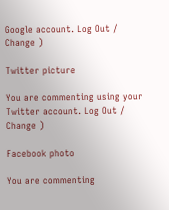Google account. Log Out /  Change )

Twitter picture

You are commenting using your Twitter account. Log Out /  Change )

Facebook photo

You are commenting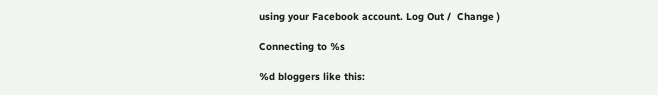using your Facebook account. Log Out /  Change )

Connecting to %s

%d bloggers like this: